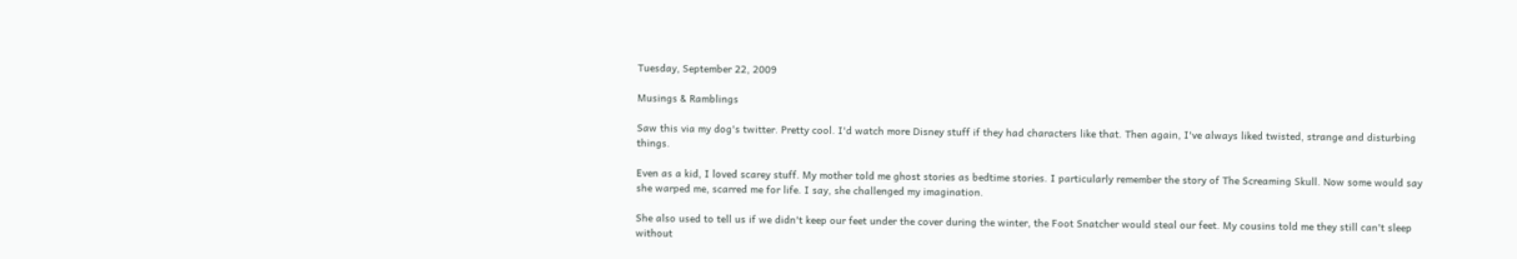Tuesday, September 22, 2009

Musings & Ramblings

Saw this via my dog's twitter. Pretty cool. I'd watch more Disney stuff if they had characters like that. Then again, I've always liked twisted, strange and disturbing things.

Even as a kid, I loved scarey stuff. My mother told me ghost stories as bedtime stories. I particularly remember the story of The Screaming Skull. Now some would say she warped me, scarred me for life. I say, she challenged my imagination.

She also used to tell us if we didn't keep our feet under the cover during the winter, the Foot Snatcher would steal our feet. My cousins told me they still can't sleep without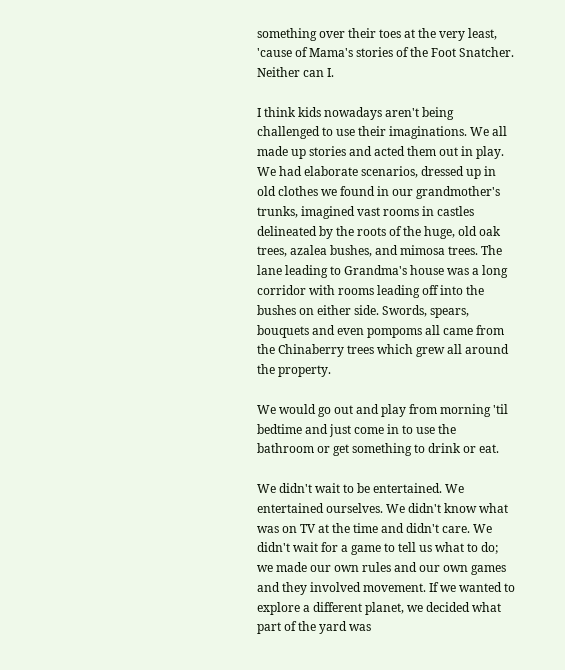something over their toes at the very least, 'cause of Mama's stories of the Foot Snatcher. Neither can I.

I think kids nowadays aren't being challenged to use their imaginations. We all made up stories and acted them out in play. We had elaborate scenarios, dressed up in old clothes we found in our grandmother's trunks, imagined vast rooms in castles delineated by the roots of the huge, old oak trees, azalea bushes, and mimosa trees. The lane leading to Grandma's house was a long corridor with rooms leading off into the bushes on either side. Swords, spears, bouquets and even pompoms all came from the Chinaberry trees which grew all around the property.

We would go out and play from morning 'til bedtime and just come in to use the bathroom or get something to drink or eat.

We didn't wait to be entertained. We entertained ourselves. We didn't know what was on TV at the time and didn't care. We didn't wait for a game to tell us what to do; we made our own rules and our own games and they involved movement. If we wanted to explore a different planet, we decided what part of the yard was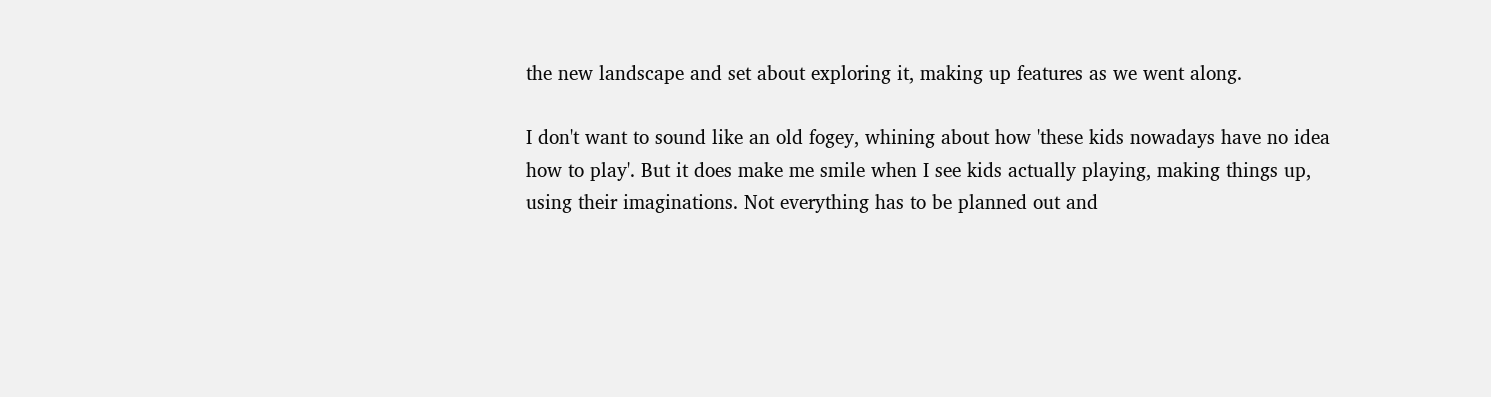the new landscape and set about exploring it, making up features as we went along.

I don't want to sound like an old fogey, whining about how 'these kids nowadays have no idea how to play'. But it does make me smile when I see kids actually playing, making things up, using their imaginations. Not everything has to be planned out and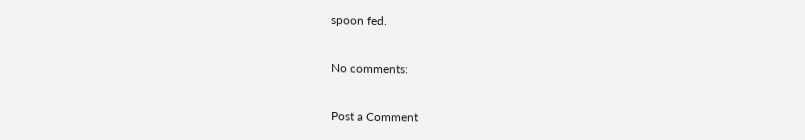spoon fed.

No comments:

Post a Comment